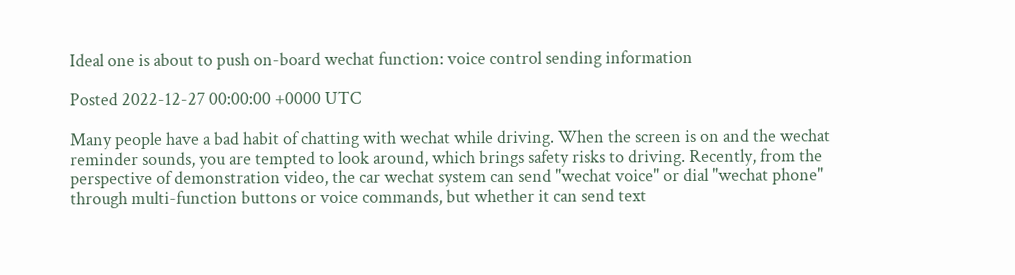Ideal one is about to push on-board wechat function: voice control sending information

Posted 2022-12-27 00:00:00 +0000 UTC

Many people have a bad habit of chatting with wechat while driving. When the screen is on and the wechat reminder sounds, you are tempted to look around, which brings safety risks to driving. Recently, from the perspective of demonstration video, the car wechat system can send "wechat voice" or dial "wechat phone" through multi-function buttons or voice commands, but whether it can send text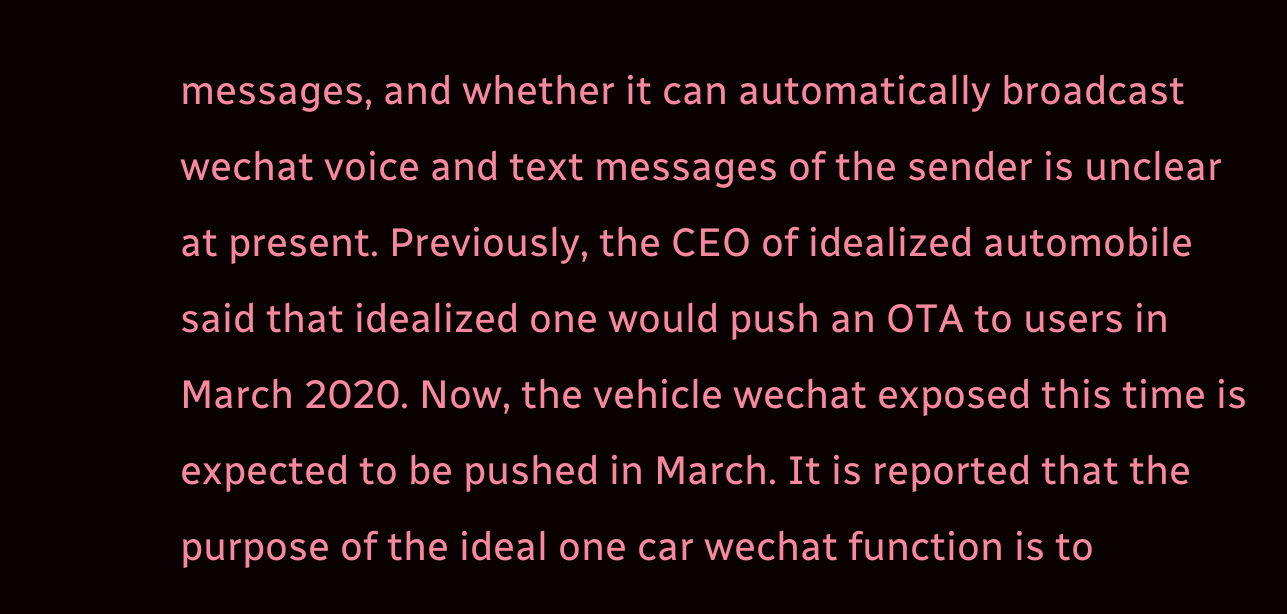messages, and whether it can automatically broadcast wechat voice and text messages of the sender is unclear at present. Previously, the CEO of idealized automobile said that idealized one would push an OTA to users in March 2020. Now, the vehicle wechat exposed this time is expected to be pushed in March. It is reported that the purpose of the ideal one car wechat function is to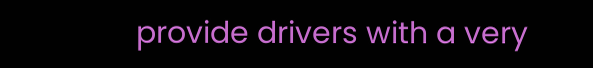provide drivers with a very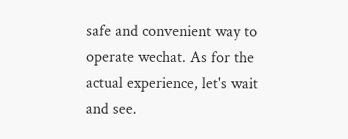safe and convenient way to operate wechat. As for the actual experience, let's wait and see.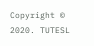Copyright © 2020. TUTESL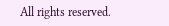All rights reserved.